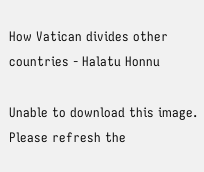How Vatican divides other countries - Halatu Honnu

Unable to download this image. Please refresh the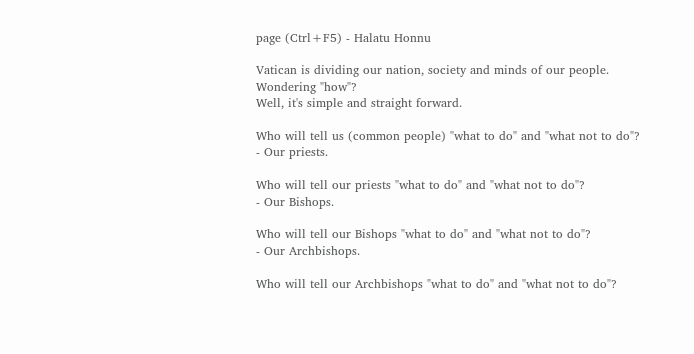page (Ctrl+F5) - Halatu Honnu

Vatican is dividing our nation, society and minds of our people.
Wondering "how"?
Well, it's simple and straight forward.

Who will tell us (common people) "what to do" and "what not to do"?
- Our priests.

Who will tell our priests "what to do" and "what not to do"?
- Our Bishops.

Who will tell our Bishops "what to do" and "what not to do"?
- Our Archbishops.

Who will tell our Archbishops "what to do" and "what not to do"?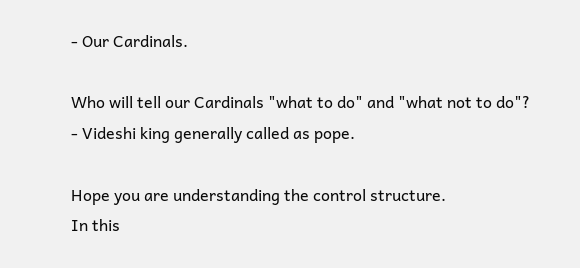- Our Cardinals.

Who will tell our Cardinals "what to do" and "what not to do"?
- Videshi king generally called as pope.

Hope you are understanding the control structure.
In this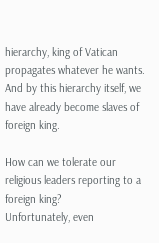hierarchy, king of Vatican propagates whatever he wants.
And by this hierarchy itself, we have already become slaves of foreign king.

How can we tolerate our religious leaders reporting to a foreign king?
Unfortunately, even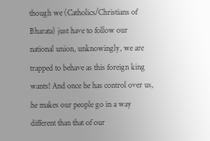though we (Catholics/Christians of Bharata) just have to follow our national union, unknowingly, we are trapped to behave as this foreign king wants! And once he has control over us, he makes our people go in a way different than that of our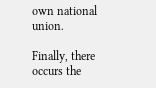own national union.

Finally, there occurs the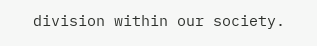division within our society.